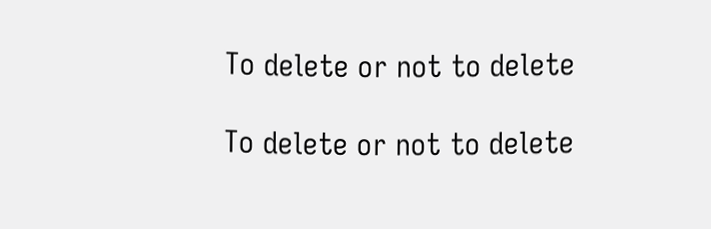To delete or not to delete

To delete or not to delete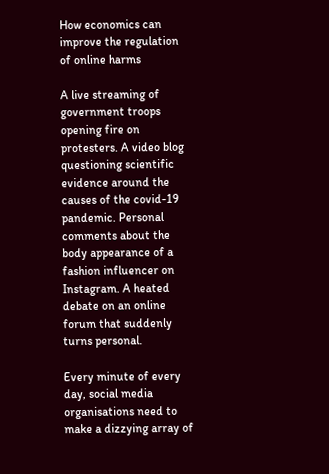How economics can improve the regulation of online harms

A live streaming of government troops opening fire on protesters. A video blog questioning scientific evidence around the causes of the covid-19 pandemic. Personal comments about the body appearance of a fashion influencer on Instagram. A heated debate on an online forum that suddenly turns personal.

Every minute of every day, social media organisations need to make a dizzying array of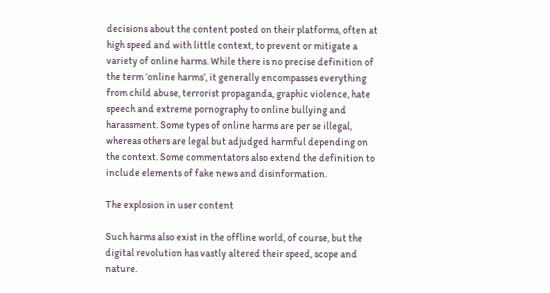decisions about the content posted on their platforms, often at high speed and with little context, to prevent or mitigate a variety of online harms. While there is no precise definition of the term ‘online harms’, it generally encompasses everything from child abuse, terrorist propaganda, graphic violence, hate speech and extreme pornography to online bullying and harassment. Some types of online harms are per se illegal, whereas others are legal but adjudged harmful depending on the context. Some commentators also extend the definition to include elements of fake news and disinformation.

The explosion in user content

Such harms also exist in the offline world, of course, but the digital revolution has vastly altered their speed, scope and nature.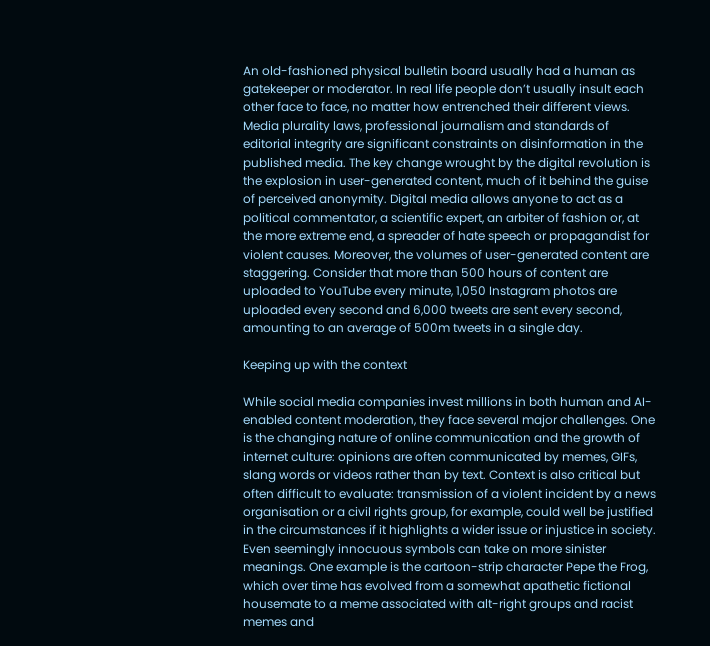An old-fashioned physical bulletin board usually had a human as gatekeeper or moderator. In real life people don’t usually insult each other face to face, no matter how entrenched their different views. Media plurality laws, professional journalism and standards of editorial integrity are significant constraints on disinformation in the published media. The key change wrought by the digital revolution is the explosion in user-generated content, much of it behind the guise of perceived anonymity. Digital media allows anyone to act as a political commentator, a scientific expert, an arbiter of fashion or, at the more extreme end, a spreader of hate speech or propagandist for violent causes. Moreover, the volumes of user-generated content are staggering. Consider that more than 500 hours of content are uploaded to YouTube every minute, 1,050 Instagram photos are uploaded every second and 6,000 tweets are sent every second, amounting to an average of 500m tweets in a single day.

Keeping up with the context

While social media companies invest millions in both human and AI-enabled content moderation, they face several major challenges. One is the changing nature of online communication and the growth of internet culture: opinions are often communicated by memes, GIFs, slang words or videos rather than by text. Context is also critical but often difficult to evaluate: transmission of a violent incident by a news organisation or a civil rights group, for example, could well be justified in the circumstances if it highlights a wider issue or injustice in society. Even seemingly innocuous symbols can take on more sinister meanings. One example is the cartoon-strip character Pepe the Frog, which over time has evolved from a somewhat apathetic fictional housemate to a meme associated with alt-right groups and racist memes and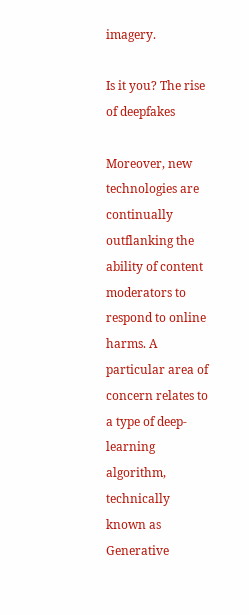imagery.

Is it you? The rise of deepfakes

Moreover, new technologies are continually outflanking the ability of content moderators to respond to online harms. A particular area of concern relates to a type of deep-learning algorithm, technically known as Generative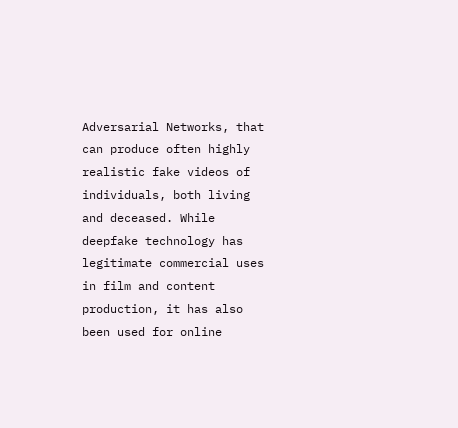Adversarial Networks, that can produce often highly realistic fake videos of individuals, both living and deceased. While deepfake technology has legitimate commercial uses in film and content production, it has also been used for online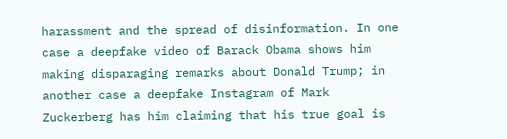harassment and the spread of disinformation. In one case a deepfake video of Barack Obama shows him making disparaging remarks about Donald Trump; in another case a deepfake Instagram of Mark Zuckerberg has him claiming that his true goal is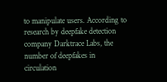to manipulate users. According to research by deepfake detection company Darktrace Labs, the number of deepfakes in circulation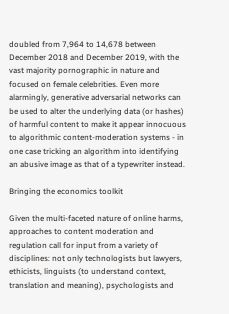doubled from 7,964 to 14,678 between December 2018 and December 2019, with the vast majority pornographic in nature and focused on female celebrities. Even more alarmingly, generative adversarial networks can be used to alter the underlying data (or hashes) of harmful content to make it appear innocuous to algorithmic content-moderation systems - in one case tricking an algorithm into identifying an abusive image as that of a typewriter instead.

Bringing the economics toolkit

Given the multi-faceted nature of online harms, approaches to content moderation and regulation call for input from a variety of disciplines: not only technologists but lawyers, ethicists, linguists (to understand context, translation and meaning), psychologists and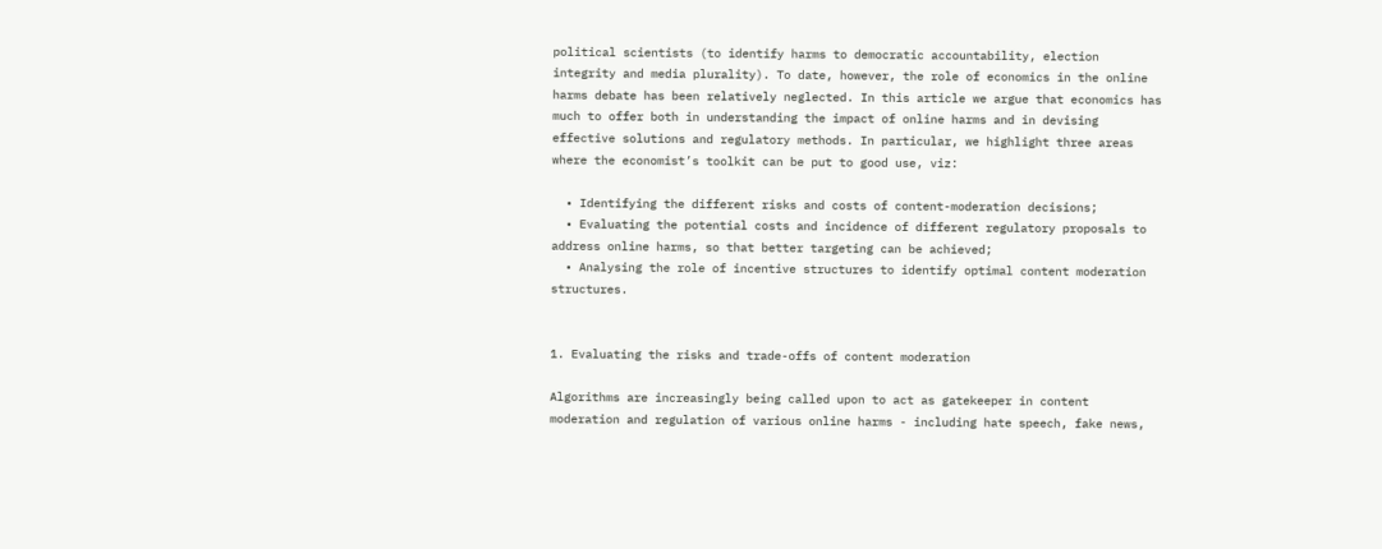political scientists (to identify harms to democratic accountability, election integrity and media plurality). To date, however, the role of economics in the online harms debate has been relatively neglected. In this article we argue that economics has much to offer both in understanding the impact of online harms and in devising effective solutions and regulatory methods. In particular, we highlight three areas where the economist’s toolkit can be put to good use, viz:

  • Identifying the different risks and costs of content-moderation decisions;
  • Evaluating the potential costs and incidence of different regulatory proposals to address online harms, so that better targeting can be achieved;
  • Analysing the role of incentive structures to identify optimal content moderation structures.


1. Evaluating the risks and trade-offs of content moderation

Algorithms are increasingly being called upon to act as gatekeeper in content moderation and regulation of various online harms - including hate speech, fake news,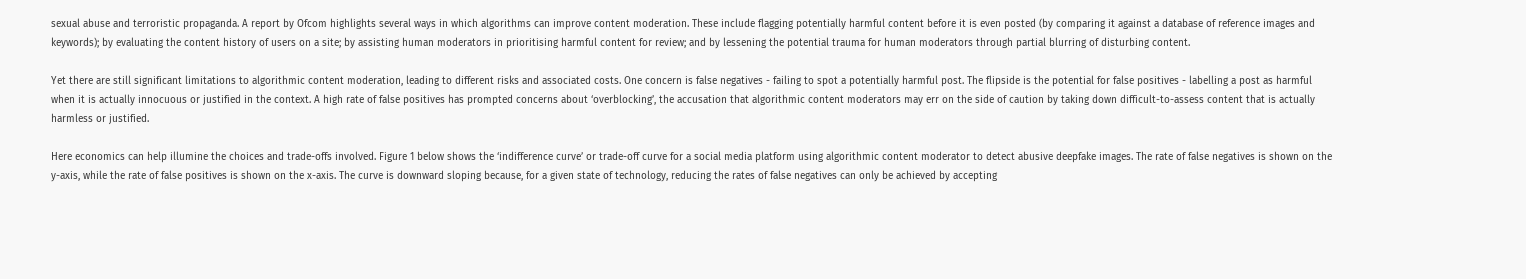sexual abuse and terroristic propaganda. A report by Ofcom highlights several ways in which algorithms can improve content moderation. These include flagging potentially harmful content before it is even posted (by comparing it against a database of reference images and keywords); by evaluating the content history of users on a site; by assisting human moderators in prioritising harmful content for review; and by lessening the potential trauma for human moderators through partial blurring of disturbing content.

Yet there are still significant limitations to algorithmic content moderation, leading to different risks and associated costs. One concern is false negatives - failing to spot a potentially harmful post. The flipside is the potential for false positives - labelling a post as harmful when it is actually innocuous or justified in the context. A high rate of false positives has prompted concerns about ‘overblocking’, the accusation that algorithmic content moderators may err on the side of caution by taking down difficult-to-assess content that is actually harmless or justified.

Here economics can help illumine the choices and trade-offs involved. Figure 1 below shows the ‘indifference curve’ or trade-off curve for a social media platform using algorithmic content moderator to detect abusive deepfake images. The rate of false negatives is shown on the y-axis, while the rate of false positives is shown on the x-axis. The curve is downward sloping because, for a given state of technology, reducing the rates of false negatives can only be achieved by accepting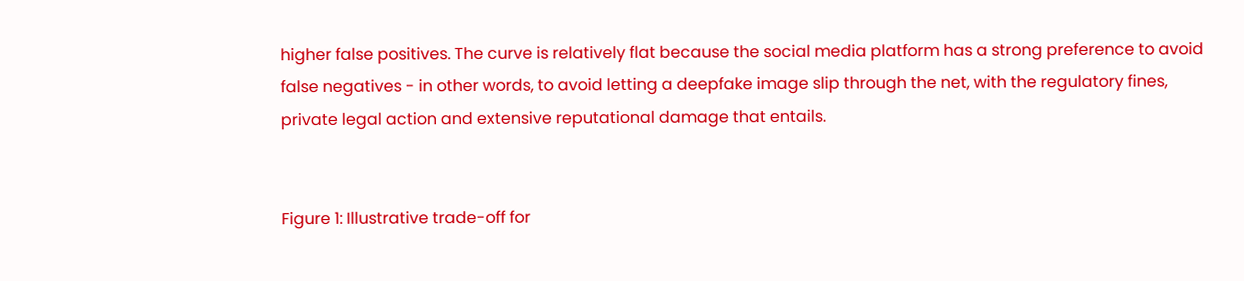higher false positives. The curve is relatively flat because the social media platform has a strong preference to avoid false negatives - in other words, to avoid letting a deepfake image slip through the net, with the regulatory fines, private legal action and extensive reputational damage that entails.


Figure 1: Illustrative trade-off for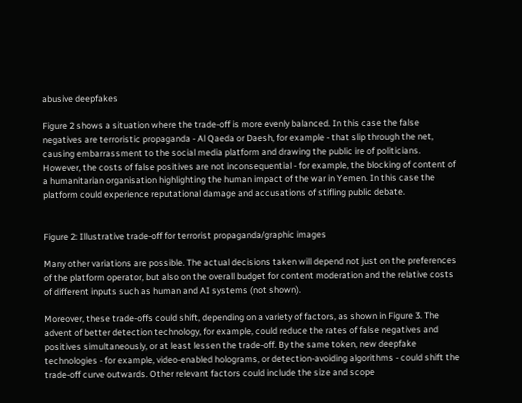abusive deepfakes

Figure 2 shows a situation where the trade-off is more evenly balanced. In this case the false negatives are terroristic propaganda - Al Qaeda or Daesh, for example - that slip through the net, causing embarrassment to the social media platform and drawing the public ire of politicians. However, the costs of false positives are not inconsequential - for example, the blocking of content of a humanitarian organisation highlighting the human impact of the war in Yemen. In this case the platform could experience reputational damage and accusations of stifling public debate.


Figure 2: Illustrative trade-off for terrorist propaganda/graphic images

Many other variations are possible. The actual decisions taken will depend not just on the preferences of the platform operator, but also on the overall budget for content moderation and the relative costs of different inputs such as human and AI systems (not shown).

Moreover, these trade-offs could shift, depending on a variety of factors, as shown in Figure 3. The advent of better detection technology, for example, could reduce the rates of false negatives and positives simultaneously, or at least lessen the trade-off. By the same token, new deepfake technologies - for example, video-enabled holograms, or detection-avoiding algorithms - could shift the trade-off curve outwards. Other relevant factors could include the size and scope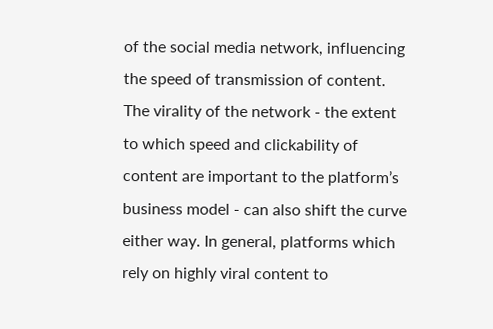of the social media network, influencing the speed of transmission of content. The virality of the network - the extent to which speed and clickability of content are important to the platform’s business model - can also shift the curve either way. In general, platforms which rely on highly viral content to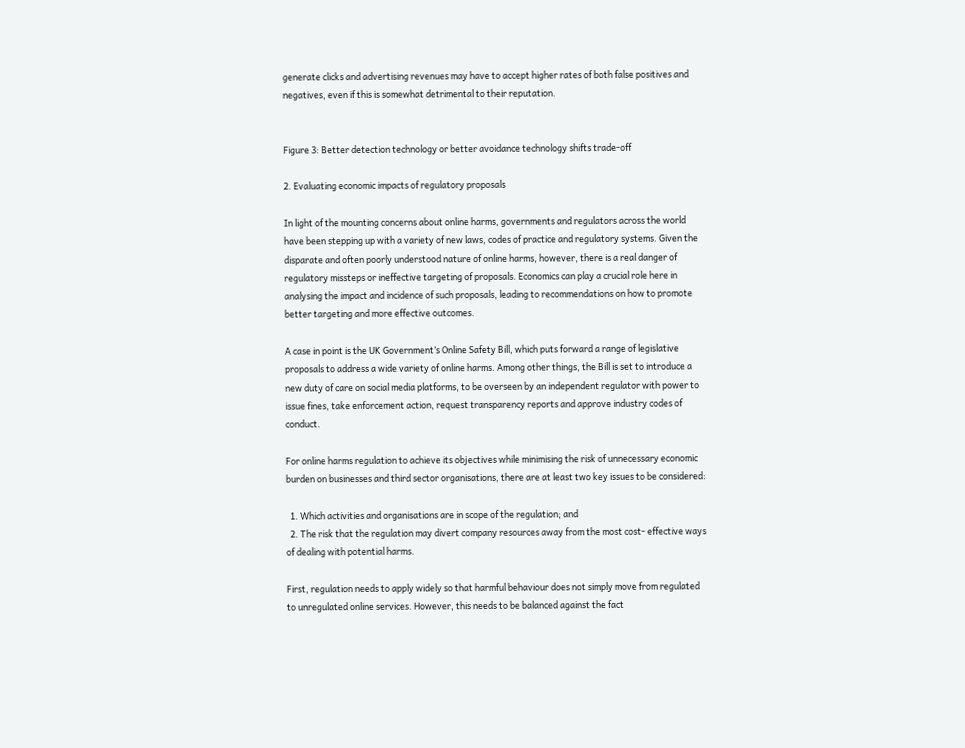generate clicks and advertising revenues may have to accept higher rates of both false positives and negatives, even if this is somewhat detrimental to their reputation.


Figure 3: Better detection technology or better avoidance technology shifts trade-off

2. Evaluating economic impacts of regulatory proposals

In light of the mounting concerns about online harms, governments and regulators across the world have been stepping up with a variety of new laws, codes of practice and regulatory systems. Given the disparate and often poorly understood nature of online harms, however, there is a real danger of regulatory missteps or ineffective targeting of proposals. Economics can play a crucial role here in analysing the impact and incidence of such proposals, leading to recommendations on how to promote better targeting and more effective outcomes.

A case in point is the UK Government’s Online Safety Bill, which puts forward a range of legislative proposals to address a wide variety of online harms. Among other things, the Bill is set to introduce a new duty of care on social media platforms, to be overseen by an independent regulator with power to issue fines, take enforcement action, request transparency reports and approve industry codes of conduct.

For online harms regulation to achieve its objectives while minimising the risk of unnecessary economic burden on businesses and third sector organisations, there are at least two key issues to be considered:

  1. Which activities and organisations are in scope of the regulation; and
  2. The risk that the regulation may divert company resources away from the most cost- effective ways of dealing with potential harms.

First, regulation needs to apply widely so that harmful behaviour does not simply move from regulated to unregulated online services. However, this needs to be balanced against the fact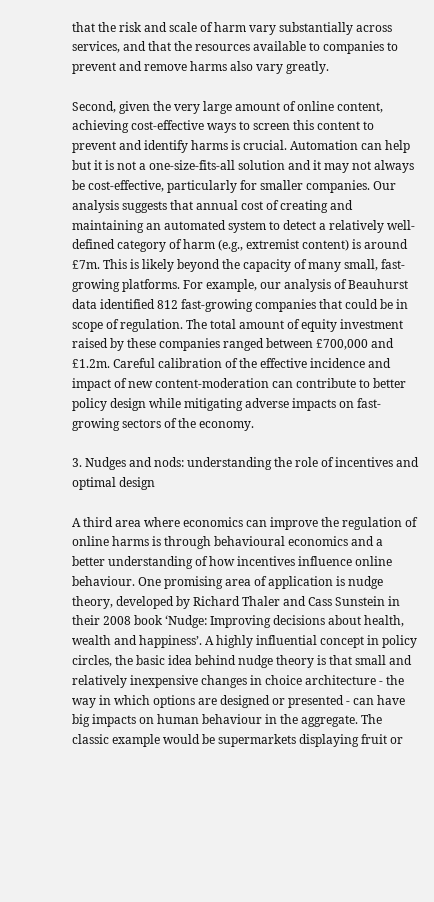that the risk and scale of harm vary substantially across services, and that the resources available to companies to prevent and remove harms also vary greatly.

Second, given the very large amount of online content, achieving cost-effective ways to screen this content to prevent and identify harms is crucial. Automation can help but it is not a one-size-fits-all solution and it may not always be cost-effective, particularly for smaller companies. Our analysis suggests that annual cost of creating and maintaining an automated system to detect a relatively well-defined category of harm (e.g., extremist content) is around £7m. This is likely beyond the capacity of many small, fast-growing platforms. For example, our analysis of Beauhurst data identified 812 fast-growing companies that could be in scope of regulation. The total amount of equity investment raised by these companies ranged between £700,000 and £1.2m. Careful calibration of the effective incidence and impact of new content-moderation can contribute to better policy design while mitigating adverse impacts on fast-growing sectors of the economy.

3. Nudges and nods: understanding the role of incentives and optimal design

A third area where economics can improve the regulation of online harms is through behavioural economics and a better understanding of how incentives influence online behaviour. One promising area of application is nudge theory, developed by Richard Thaler and Cass Sunstein in their 2008 book ‘Nudge: Improving decisions about health, wealth and happiness’. A highly influential concept in policy circles, the basic idea behind nudge theory is that small and relatively inexpensive changes in choice architecture - the way in which options are designed or presented - can have big impacts on human behaviour in the aggregate. The classic example would be supermarkets displaying fruit or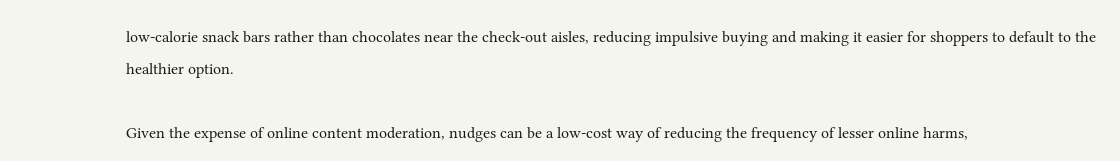low-calorie snack bars rather than chocolates near the check-out aisles, reducing impulsive buying and making it easier for shoppers to default to the healthier option.

Given the expense of online content moderation, nudges can be a low-cost way of reducing the frequency of lesser online harms,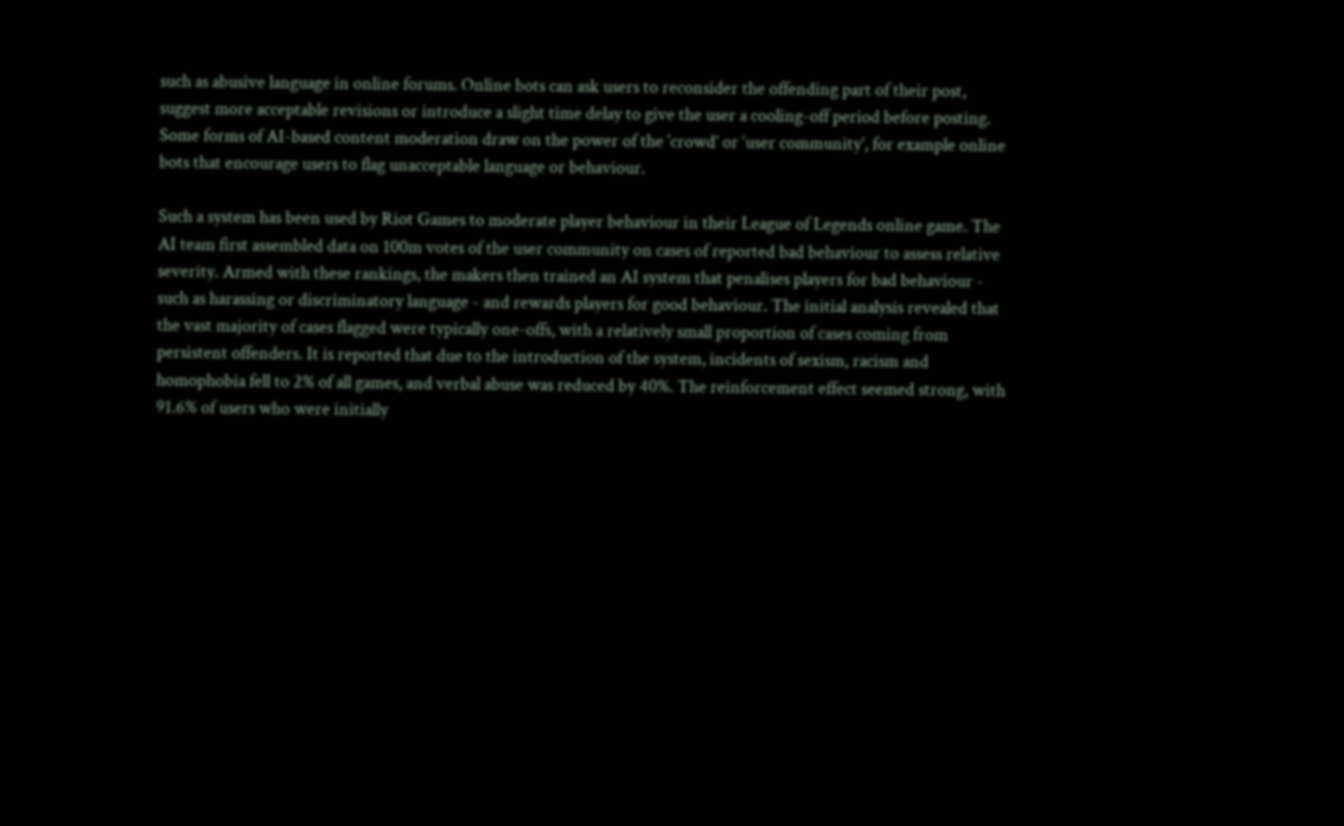such as abusive language in online forums. Online bots can ask users to reconsider the offending part of their post, suggest more acceptable revisions or introduce a slight time delay to give the user a cooling-off period before posting. Some forms of AI-based content moderation draw on the power of the ‘crowd’ or ‘user community’, for example online bots that encourage users to flag unacceptable language or behaviour.

Such a system has been used by Riot Games to moderate player behaviour in their League of Legends online game. The AI team first assembled data on 100m votes of the user community on cases of reported bad behaviour to assess relative severity. Armed with these rankings, the makers then trained an AI system that penalises players for bad behaviour - such as harassing or discriminatory language - and rewards players for good behaviour. The initial analysis revealed that the vast majority of cases flagged were typically one-offs, with a relatively small proportion of cases coming from persistent offenders. It is reported that due to the introduction of the system, incidents of sexism, racism and homophobia fell to 2% of all games, and verbal abuse was reduced by 40%. The reinforcement effect seemed strong, with 91.6% of users who were initially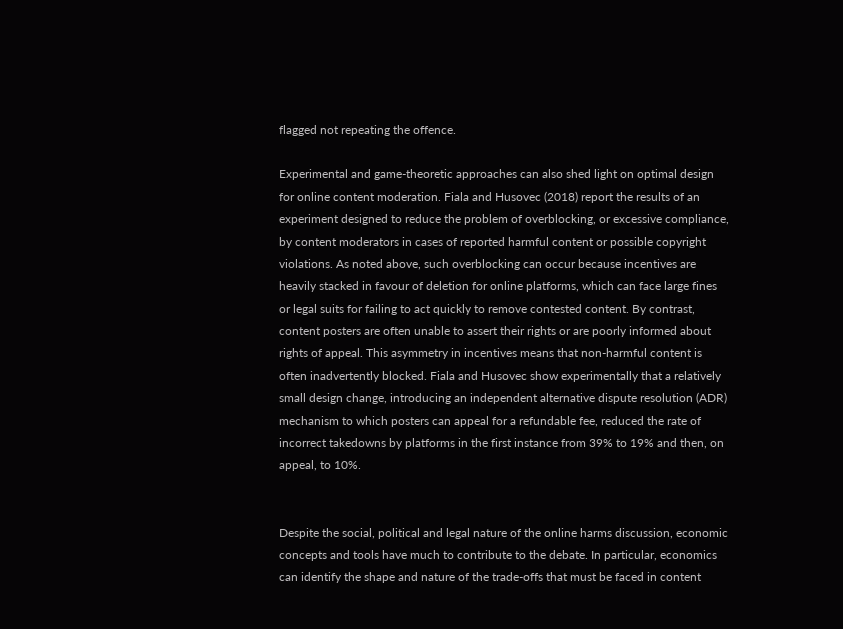flagged not repeating the offence.

Experimental and game-theoretic approaches can also shed light on optimal design for online content moderation. Fiala and Husovec (2018) report the results of an experiment designed to reduce the problem of overblocking, or excessive compliance, by content moderators in cases of reported harmful content or possible copyright violations. As noted above, such overblocking can occur because incentives are heavily stacked in favour of deletion for online platforms, which can face large fines or legal suits for failing to act quickly to remove contested content. By contrast, content posters are often unable to assert their rights or are poorly informed about rights of appeal. This asymmetry in incentives means that non-harmful content is often inadvertently blocked. Fiala and Husovec show experimentally that a relatively small design change, introducing an independent alternative dispute resolution (ADR) mechanism to which posters can appeal for a refundable fee, reduced the rate of incorrect takedowns by platforms in the first instance from 39% to 19% and then, on appeal, to 10%.


Despite the social, political and legal nature of the online harms discussion, economic concepts and tools have much to contribute to the debate. In particular, economics can identify the shape and nature of the trade-offs that must be faced in content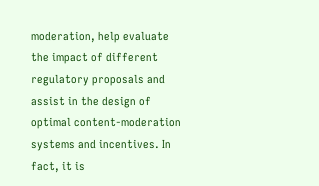moderation, help evaluate the impact of different regulatory proposals and assist in the design of optimal content-moderation systems and incentives. In fact, it is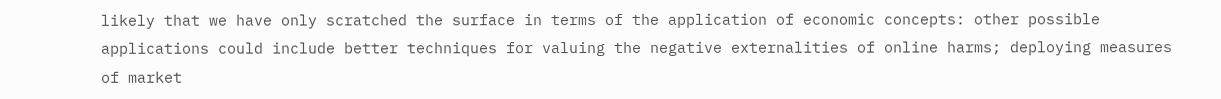likely that we have only scratched the surface in terms of the application of economic concepts: other possible applications could include better techniques for valuing the negative externalities of online harms; deploying measures of market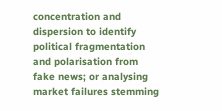concentration and dispersion to identify political fragmentation and polarisation from fake news; or analysing market failures stemming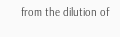from the dilution of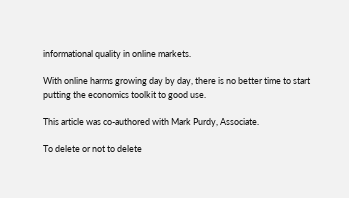informational quality in online markets.

With online harms growing day by day, there is no better time to start putting the economics toolkit to good use.

This article was co-authored with Mark Purdy, Associate.

To delete or not to delete